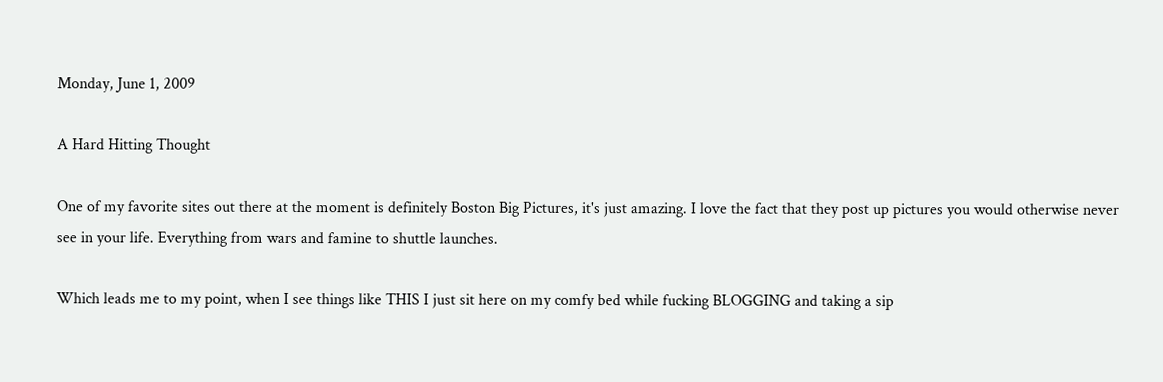Monday, June 1, 2009

A Hard Hitting Thought

One of my favorite sites out there at the moment is definitely Boston Big Pictures, it's just amazing. I love the fact that they post up pictures you would otherwise never see in your life. Everything from wars and famine to shuttle launches.

Which leads me to my point, when I see things like THIS I just sit here on my comfy bed while fucking BLOGGING and taking a sip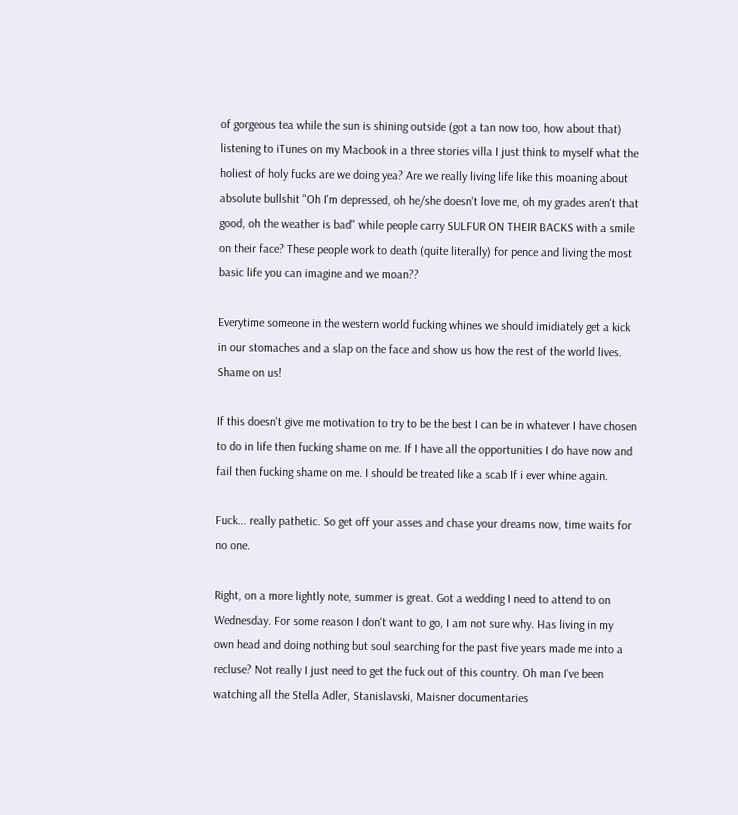of gorgeous tea while the sun is shining outside (got a tan now too, how about that) listening to iTunes on my Macbook in a three stories villa I just think to myself what the holiest of holy fucks are we doing yea? Are we really living life like this moaning about absolute bullshit "Oh I'm depressed, oh he/she doesn't love me, oh my grades aren't that good, oh the weather is bad" while people carry SULFUR ON THEIR BACKS with a smile on their face? These people work to death (quite literally) for pence and living the most basic life you can imagine and we moan??

Everytime someone in the western world fucking whines we should imidiately get a kick in our stomaches and a slap on the face and show us how the rest of the world lives. Shame on us!

If this doesn't give me motivation to try to be the best I can be in whatever I have chosen to do in life then fucking shame on me. If I have all the opportunities I do have now and fail then fucking shame on me. I should be treated like a scab If i ever whine again.

Fuck... really pathetic. So get off your asses and chase your dreams now, time waits for no one.

Right, on a more lightly note, summer is great. Got a wedding I need to attend to on Wednesday. For some reason I don't want to go, I am not sure why. Has living in my own head and doing nothing but soul searching for the past five years made me into a recluse? Not really I just need to get the fuck out of this country. Oh man I've been watching all the Stella Adler, Stanislavski, Maisner documentaries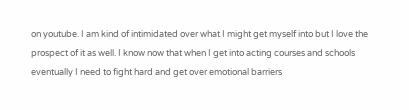on youtube. I am kind of intimidated over what I might get myself into but I love the prospect of it as well. I know now that when I get into acting courses and schools eventually I need to fight hard and get over emotional barriers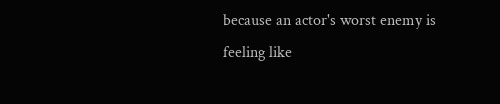because an actor's worst enemy is feeling like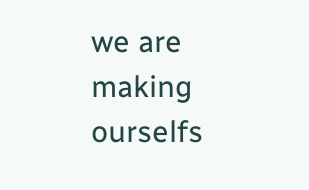we are making ourselfs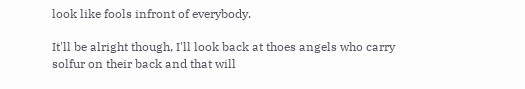look like fools infront of everybody.

It'll be alright though, I'll look back at thoes angels who carry solfur on their back and that will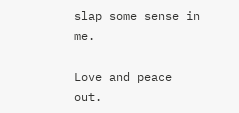slap some sense in me.

Love and peace out.